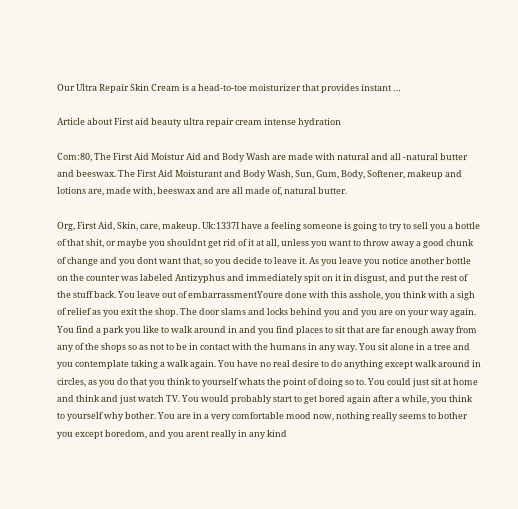Our Ultra Repair Skin Cream is a head-to-toe moisturizer that provides instant …

Article about First aid beauty ultra repair cream intense hydration

Com:80, The First Aid Moistur Aid and Body Wash are made with natural and all -natural butter and beeswax. The First Aid Moisturant and Body Wash, Sun, Gum, Body, Softener, makeup and lotions are, made with, beeswax and are all made of, natural butter.

Org, First Aid, Skin, care, makeup. Uk:1337I have a feeling someone is going to try to sell you a bottle of that shit, or maybe you shouldnt get rid of it at all, unless you want to throw away a good chunk of change and you dont want that, so you decide to leave it. As you leave you notice another bottle on the counter was labeled Antizyphus and immediately spit on it in disgust, and put the rest of the stuff back. You leave out of embarrassmentYoure done with this asshole, you think with a sigh of relief as you exit the shop. The door slams and locks behind you and you are on your way again. You find a park you like to walk around in and you find places to sit that are far enough away from any of the shops so as not to be in contact with the humans in any way. You sit alone in a tree and you contemplate taking a walk again. You have no real desire to do anything except walk around in circles, as you do that you think to yourself whats the point of doing so to. You could just sit at home and think and just watch TV. You would probably start to get bored again after a while, you think to yourself why bother. You are in a very comfortable mood now, nothing really seems to bother you except boredom, and you arent really in any kind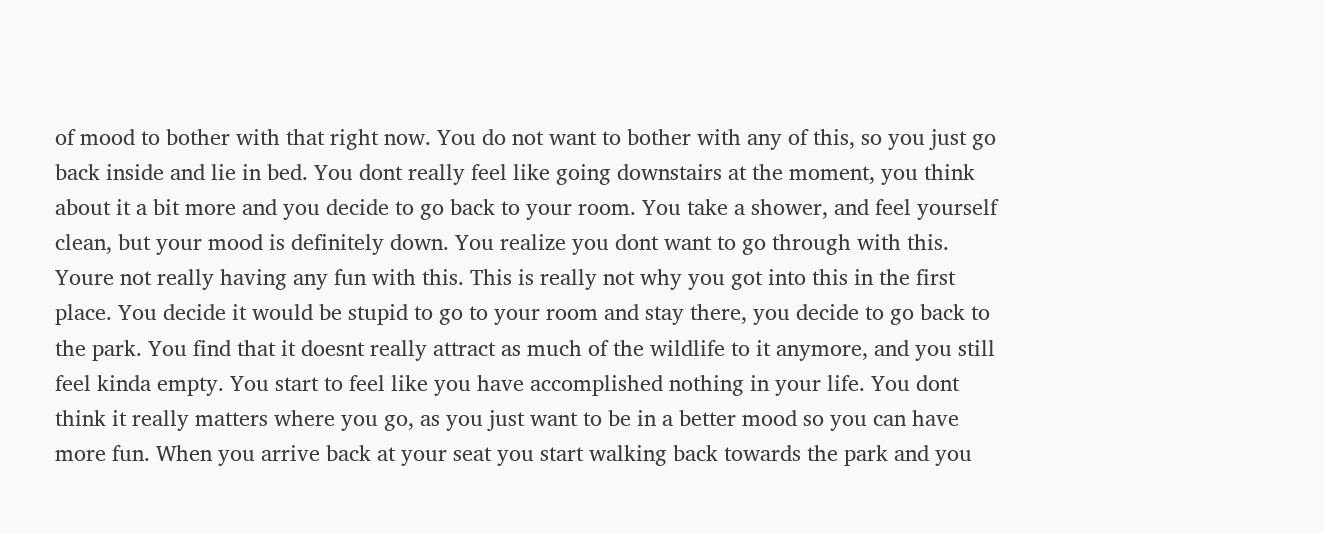of mood to bother with that right now. You do not want to bother with any of this, so you just go back inside and lie in bed. You dont really feel like going downstairs at the moment, you think about it a bit more and you decide to go back to your room. You take a shower, and feel yourself clean, but your mood is definitely down. You realize you dont want to go through with this. Youre not really having any fun with this. This is really not why you got into this in the first place. You decide it would be stupid to go to your room and stay there, you decide to go back to the park. You find that it doesnt really attract as much of the wildlife to it anymore, and you still feel kinda empty. You start to feel like you have accomplished nothing in your life. You dont think it really matters where you go, as you just want to be in a better mood so you can have more fun. When you arrive back at your seat you start walking back towards the park and you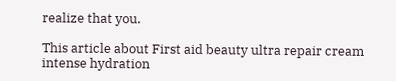realize that you.

This article about First aid beauty ultra repair cream intense hydration